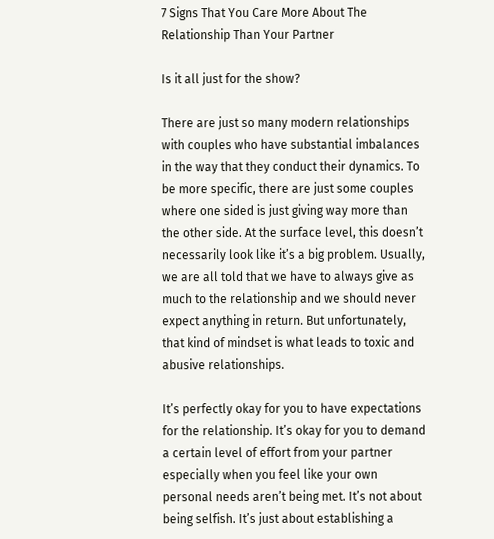7 Signs That You Care More About The Relationship Than Your Partner

Is it all just for the show?

There are just so many modern relationships with couples who have substantial imbalances in the way that they conduct their dynamics. To be more specific, there are just some couples where one sided is just giving way more than the other side. At the surface level, this doesn’t necessarily look like it’s a big problem. Usually, we are all told that we have to always give as much to the relationship and we should never expect anything in return. But unfortunately, that kind of mindset is what leads to toxic and abusive relationships.

It’s perfectly okay for you to have expectations for the relationship. It’s okay for you to demand a certain level of effort from your partner especially when you feel like your own personal needs aren’t being met. It’s not about being selfish. It’s just about establishing a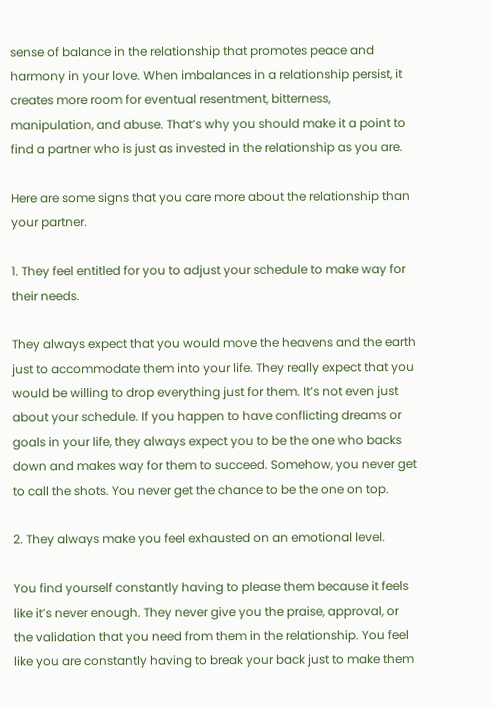sense of balance in the relationship that promotes peace and harmony in your love. When imbalances in a relationship persist, it creates more room for eventual resentment, bitterness, manipulation, and abuse. That’s why you should make it a point to find a partner who is just as invested in the relationship as you are.

Here are some signs that you care more about the relationship than your partner.

1. They feel entitled for you to adjust your schedule to make way for their needs.

They always expect that you would move the heavens and the earth just to accommodate them into your life. They really expect that you would be willing to drop everything just for them. It’s not even just about your schedule. If you happen to have conflicting dreams or goals in your life, they always expect you to be the one who backs down and makes way for them to succeed. Somehow, you never get to call the shots. You never get the chance to be the one on top.

2. They always make you feel exhausted on an emotional level.

You find yourself constantly having to please them because it feels like it’s never enough. They never give you the praise, approval, or the validation that you need from them in the relationship. You feel like you are constantly having to break your back just to make them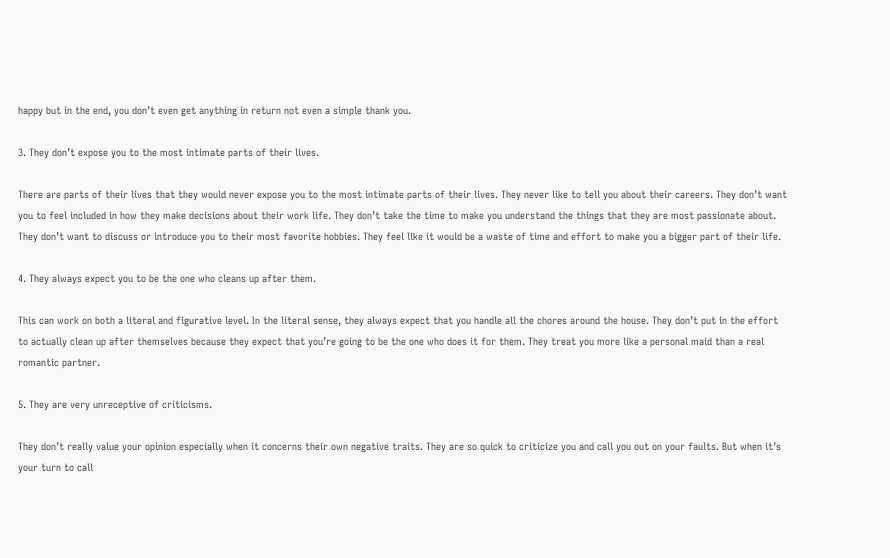happy but in the end, you don’t even get anything in return not even a simple thank you.

3. They don’t expose you to the most intimate parts of their lives.

There are parts of their lives that they would never expose you to the most intimate parts of their lives. They never like to tell you about their careers. They don’t want you to feel included in how they make decisions about their work life. They don’t take the time to make you understand the things that they are most passionate about. They don’t want to discuss or introduce you to their most favorite hobbies. They feel like it would be a waste of time and effort to make you a bigger part of their life.

4. They always expect you to be the one who cleans up after them.

This can work on both a literal and figurative level. In the literal sense, they always expect that you handle all the chores around the house. They don’t put in the effort to actually clean up after themselves because they expect that you’re going to be the one who does it for them. They treat you more like a personal maid than a real romantic partner.

5. They are very unreceptive of criticisms.

They don’t really value your opinion especially when it concerns their own negative traits. They are so quick to criticize you and call you out on your faults. But when it’s your turn to call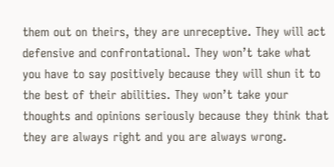them out on theirs, they are unreceptive. They will act defensive and confrontational. They won’t take what you have to say positively because they will shun it to the best of their abilities. They won’t take your thoughts and opinions seriously because they think that they are always right and you are always wrong.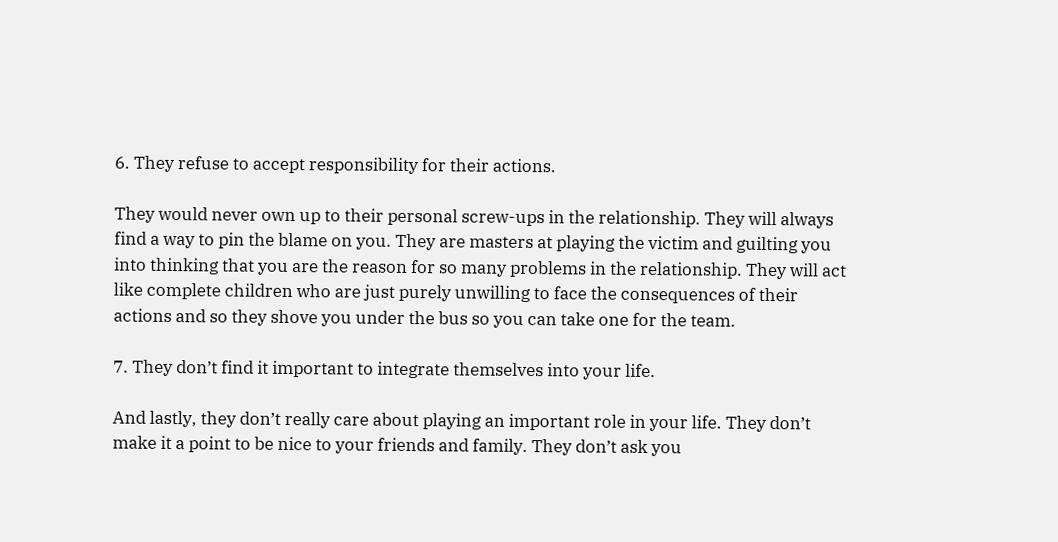6. They refuse to accept responsibility for their actions.

They would never own up to their personal screw-ups in the relationship. They will always find a way to pin the blame on you. They are masters at playing the victim and guilting you into thinking that you are the reason for so many problems in the relationship. They will act like complete children who are just purely unwilling to face the consequences of their actions and so they shove you under the bus so you can take one for the team.

7. They don’t find it important to integrate themselves into your life.

And lastly, they don’t really care about playing an important role in your life. They don’t make it a point to be nice to your friends and family. They don’t ask you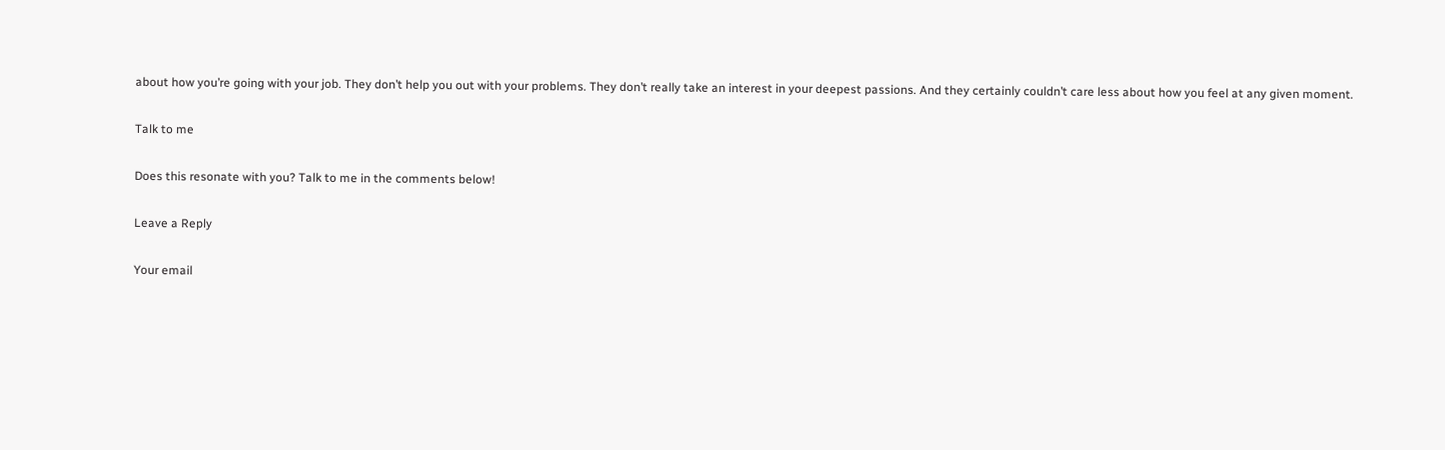about how you’re going with your job. They don’t help you out with your problems. They don’t really take an interest in your deepest passions. And they certainly couldn’t care less about how you feel at any given moment.

Talk to me

Does this resonate with you? Talk to me in the comments below!

Leave a Reply

Your email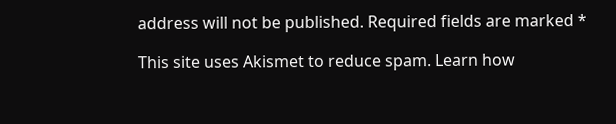address will not be published. Required fields are marked *

This site uses Akismet to reduce spam. Learn how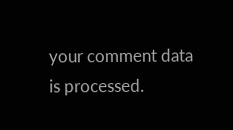your comment data is processed.